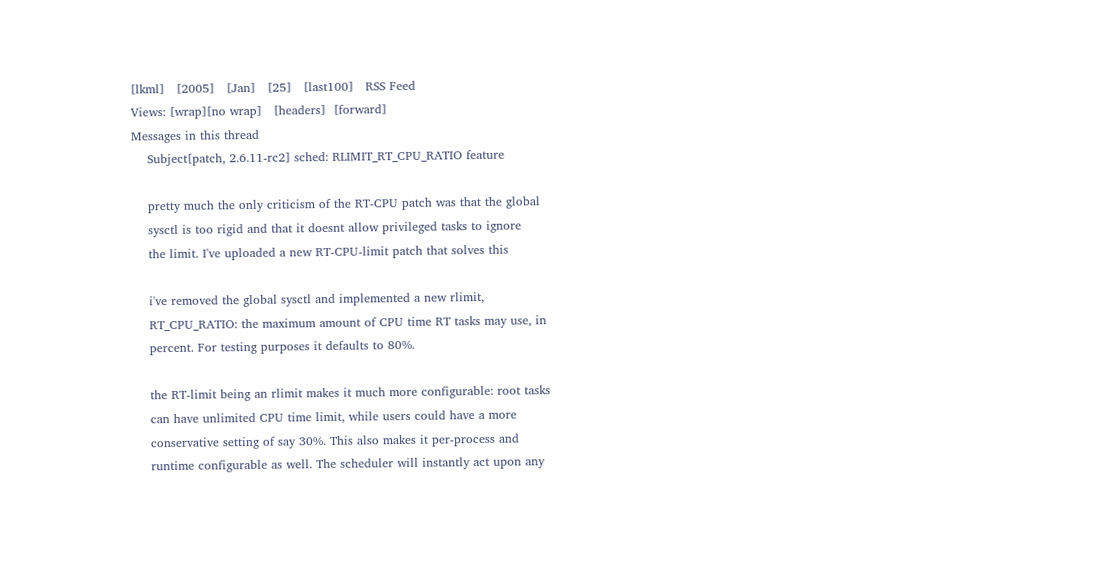[lkml]   [2005]   [Jan]   [25]   [last100]   RSS Feed
Views: [wrap][no wrap]   [headers]  [forward]
Messages in this thread
    Subject[patch, 2.6.11-rc2] sched: RLIMIT_RT_CPU_RATIO feature

    pretty much the only criticism of the RT-CPU patch was that the global
    sysctl is too rigid and that it doesnt allow privileged tasks to ignore
    the limit. I've uploaded a new RT-CPU-limit patch that solves this

    i've removed the global sysctl and implemented a new rlimit,
    RT_CPU_RATIO: the maximum amount of CPU time RT tasks may use, in
    percent. For testing purposes it defaults to 80%.

    the RT-limit being an rlimit makes it much more configurable: root tasks
    can have unlimited CPU time limit, while users could have a more
    conservative setting of say 30%. This also makes it per-process and
    runtime configurable as well. The scheduler will instantly act upon any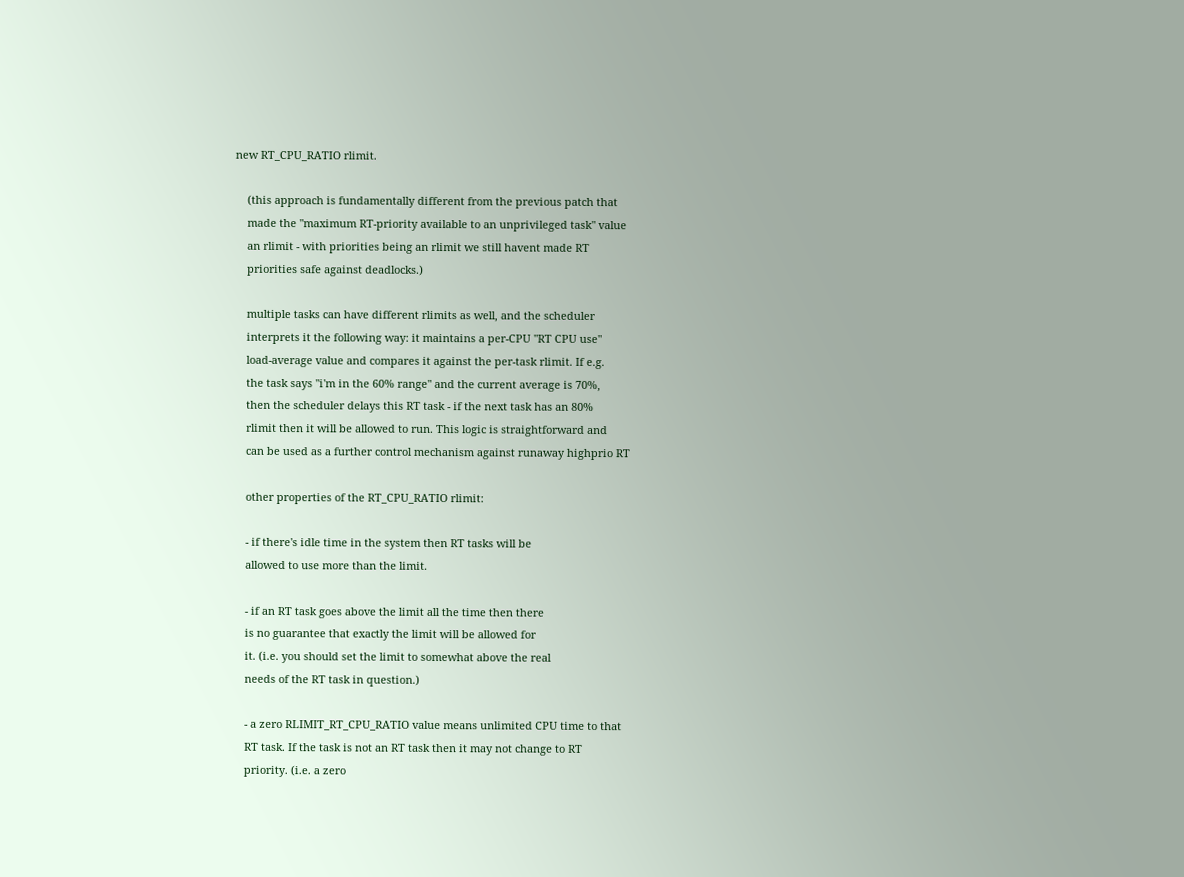new RT_CPU_RATIO rlimit.

    (this approach is fundamentally different from the previous patch that
    made the "maximum RT-priority available to an unprivileged task" value
    an rlimit - with priorities being an rlimit we still havent made RT
    priorities safe against deadlocks.)

    multiple tasks can have different rlimits as well, and the scheduler
    interprets it the following way: it maintains a per-CPU "RT CPU use"
    load-average value and compares it against the per-task rlimit. If e.g.
    the task says "i'm in the 60% range" and the current average is 70%,
    then the scheduler delays this RT task - if the next task has an 80%
    rlimit then it will be allowed to run. This logic is straightforward and
    can be used as a further control mechanism against runaway highprio RT

    other properties of the RT_CPU_RATIO rlimit:

    - if there's idle time in the system then RT tasks will be
    allowed to use more than the limit.

    - if an RT task goes above the limit all the time then there
    is no guarantee that exactly the limit will be allowed for
    it. (i.e. you should set the limit to somewhat above the real
    needs of the RT task in question.)

    - a zero RLIMIT_RT_CPU_RATIO value means unlimited CPU time to that
    RT task. If the task is not an RT task then it may not change to RT
    priority. (i.e. a zero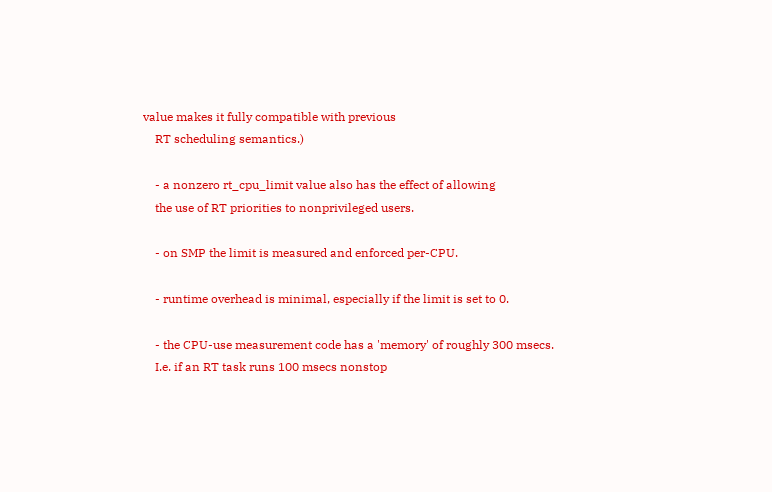value makes it fully compatible with previous
    RT scheduling semantics.)

    - a nonzero rt_cpu_limit value also has the effect of allowing
    the use of RT priorities to nonprivileged users.

    - on SMP the limit is measured and enforced per-CPU.

    - runtime overhead is minimal, especially if the limit is set to 0.

    - the CPU-use measurement code has a 'memory' of roughly 300 msecs.
    I.e. if an RT task runs 100 msecs nonstop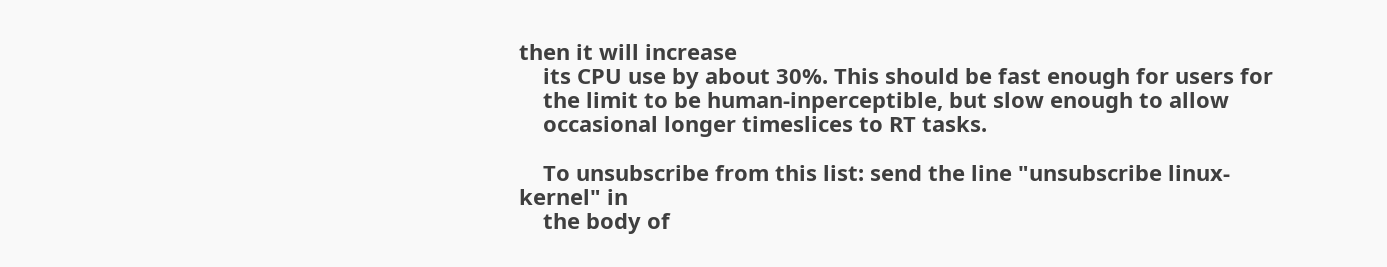then it will increase
    its CPU use by about 30%. This should be fast enough for users for
    the limit to be human-inperceptible, but slow enough to allow
    occasional longer timeslices to RT tasks.

    To unsubscribe from this list: send the line "unsubscribe linux-kernel" in
    the body of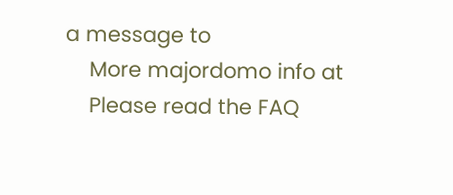a message to
    More majordomo info at
    Please read the FAQ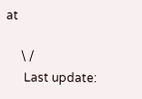at

     \ /
      Last update: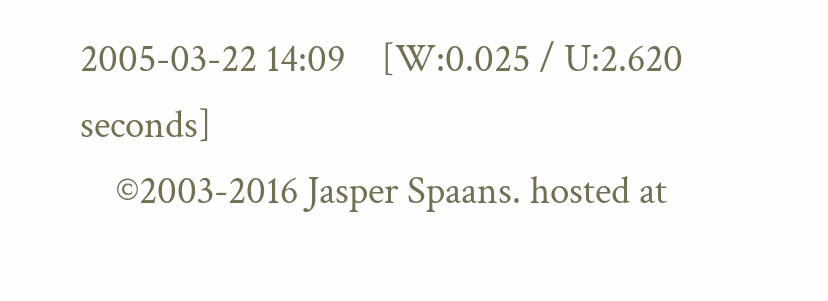2005-03-22 14:09    [W:0.025 / U:2.620 seconds]
    ©2003-2016 Jasper Spaans. hosted at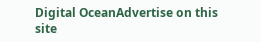Digital OceanAdvertise on this site